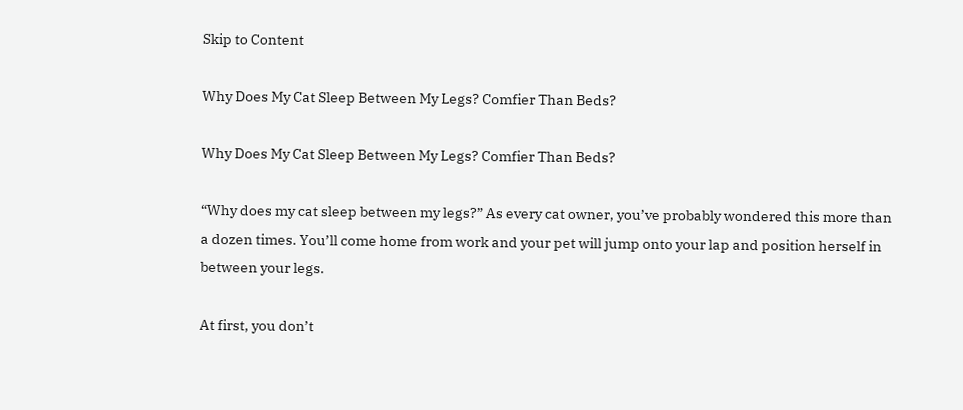Skip to Content

Why Does My Cat Sleep Between My Legs? Comfier Than Beds?

Why Does My Cat Sleep Between My Legs? Comfier Than Beds?

“Why does my cat sleep between my legs?” As every cat owner, you’ve probably wondered this more than a dozen times. You’ll come home from work and your pet will jump onto your lap and position herself in between your legs.

At first, you don’t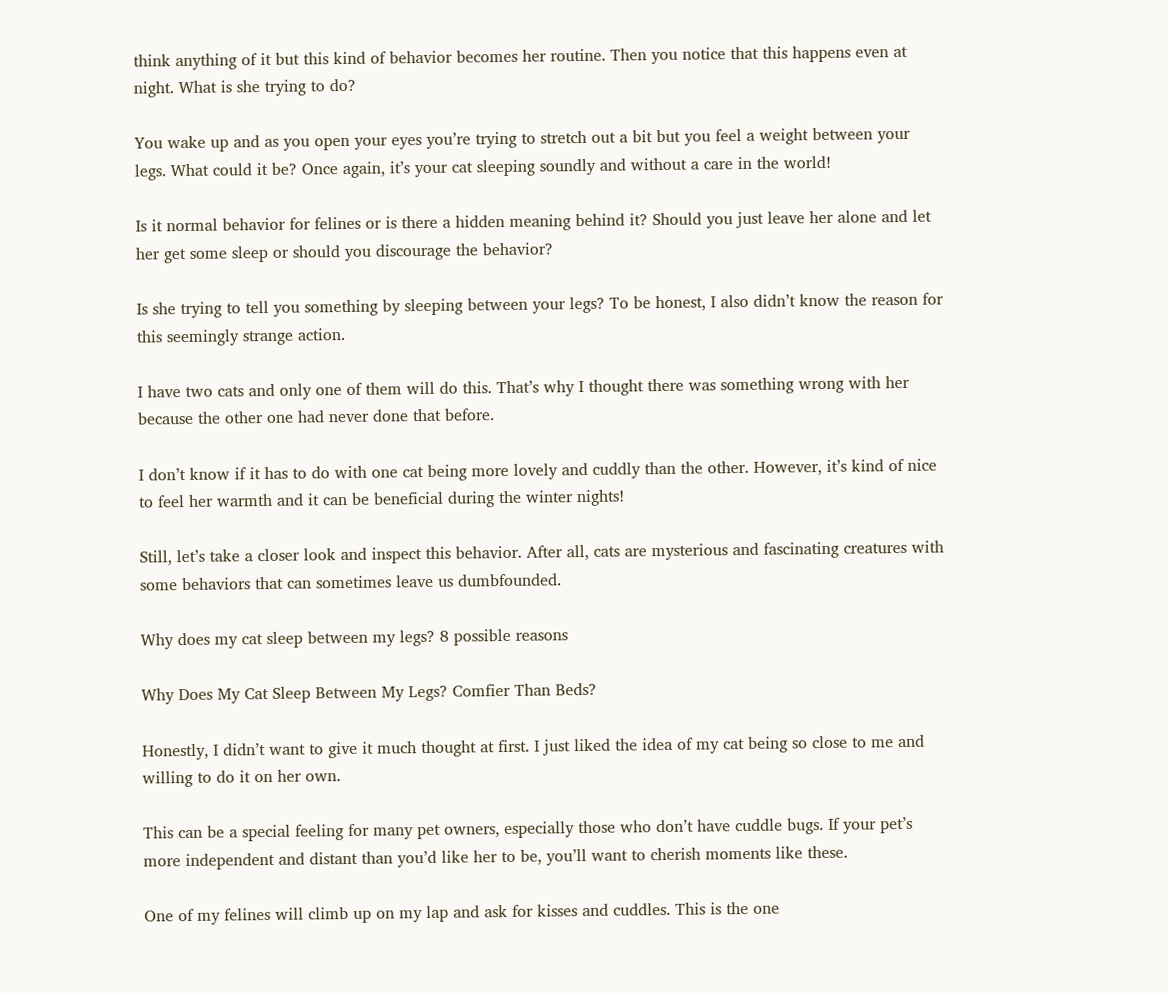think anything of it but this kind of behavior becomes her routine. Then you notice that this happens even at night. What is she trying to do?

You wake up and as you open your eyes you’re trying to stretch out a bit but you feel a weight between your legs. What could it be? Once again, it’s your cat sleeping soundly and without a care in the world!

Is it normal behavior for felines or is there a hidden meaning behind it? Should you just leave her alone and let her get some sleep or should you discourage the behavior?

Is she trying to tell you something by sleeping between your legs? To be honest, I also didn’t know the reason for this seemingly strange action.

I have two cats and only one of them will do this. That’s why I thought there was something wrong with her because the other one had never done that before.

I don’t know if it has to do with one cat being more lovely and cuddly than the other. However, it’s kind of nice to feel her warmth and it can be beneficial during the winter nights!

Still, let’s take a closer look and inspect this behavior. After all, cats are mysterious and fascinating creatures with some behaviors that can sometimes leave us dumbfounded.

Why does my cat sleep between my legs? 8 possible reasons

Why Does My Cat Sleep Between My Legs? Comfier Than Beds?

Honestly, I didn’t want to give it much thought at first. I just liked the idea of my cat being so close to me and willing to do it on her own.

This can be a special feeling for many pet owners, especially those who don’t have cuddle bugs. If your pet’s more independent and distant than you’d like her to be, you’ll want to cherish moments like these.

One of my felines will climb up on my lap and ask for kisses and cuddles. This is the one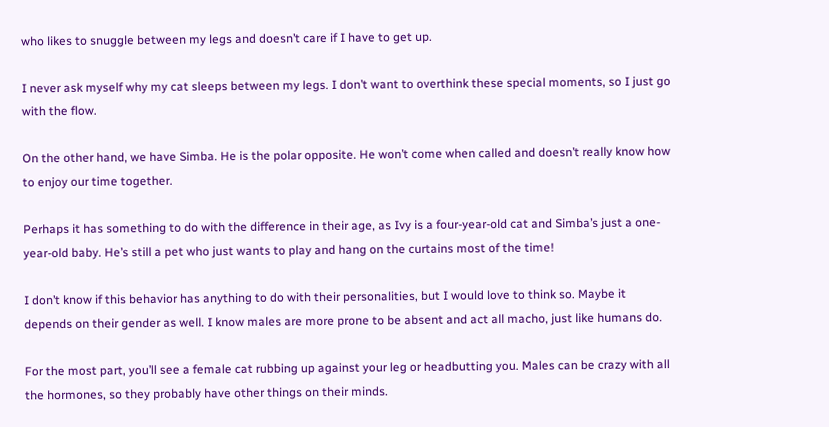who likes to snuggle between my legs and doesn’t care if I have to get up.

I never ask myself why my cat sleeps between my legs. I don’t want to overthink these special moments, so I just go with the flow.

On the other hand, we have Simba. He is the polar opposite. He won’t come when called and doesn’t really know how to enjoy our time together.

Perhaps it has something to do with the difference in their age, as Ivy is a four-year-old cat and Simba’s just a one-year-old baby. He’s still a pet who just wants to play and hang on the curtains most of the time!

I don’t know if this behavior has anything to do with their personalities, but I would love to think so. Maybe it depends on their gender as well. I know males are more prone to be absent and act all macho, just like humans do.

For the most part, you’ll see a female cat rubbing up against your leg or headbutting you. Males can be crazy with all the hormones, so they probably have other things on their minds.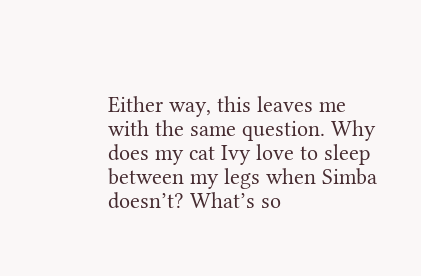Either way, this leaves me with the same question. Why does my cat Ivy love to sleep between my legs when Simba doesn’t? What’s so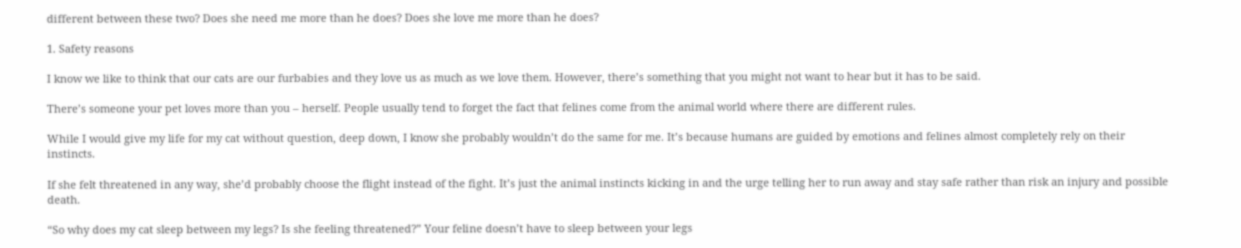different between these two? Does she need me more than he does? Does she love me more than he does?

1. Safety reasons

I know we like to think that our cats are our furbabies and they love us as much as we love them. However, there’s something that you might not want to hear but it has to be said.

There’s someone your pet loves more than you – herself. People usually tend to forget the fact that felines come from the animal world where there are different rules.

While I would give my life for my cat without question, deep down, I know she probably wouldn’t do the same for me. It’s because humans are guided by emotions and felines almost completely rely on their instincts.

If she felt threatened in any way, she’d probably choose the flight instead of the fight. It’s just the animal instincts kicking in and the urge telling her to run away and stay safe rather than risk an injury and possible death.

“So why does my cat sleep between my legs? Is she feeling threatened?” Your feline doesn’t have to sleep between your legs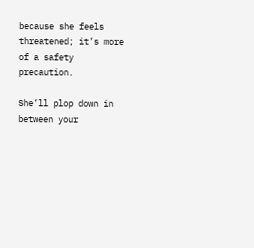because she feels threatened; it’s more of a safety precaution.

She’ll plop down in between your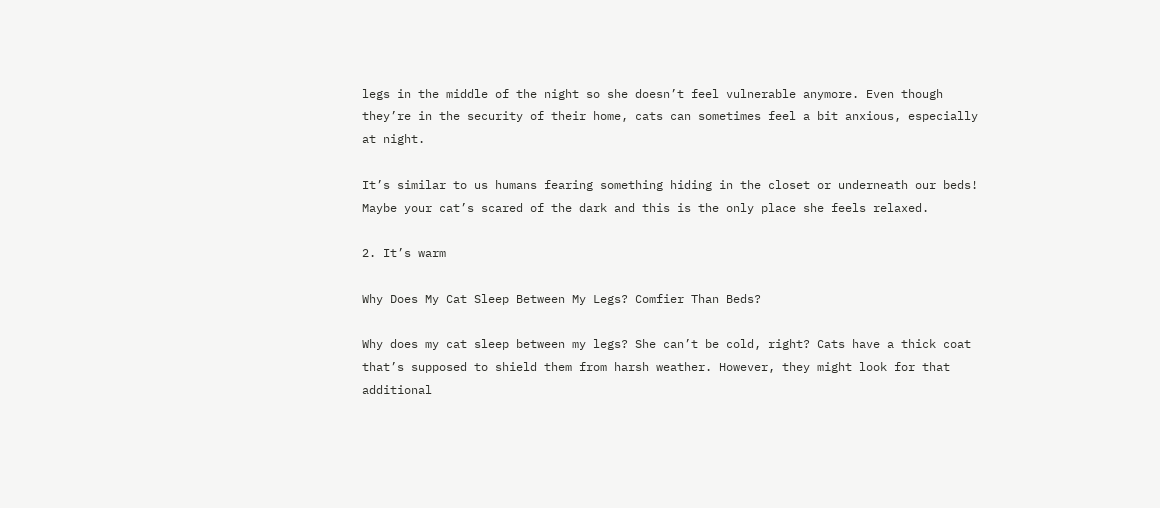legs in the middle of the night so she doesn’t feel vulnerable anymore. Even though they’re in the security of their home, cats can sometimes feel a bit anxious, especially at night.

It’s similar to us humans fearing something hiding in the closet or underneath our beds! Maybe your cat’s scared of the dark and this is the only place she feels relaxed.

2. It’s warm

Why Does My Cat Sleep Between My Legs? Comfier Than Beds?

Why does my cat sleep between my legs? She can’t be cold, right? Cats have a thick coat that’s supposed to shield them from harsh weather. However, they might look for that additional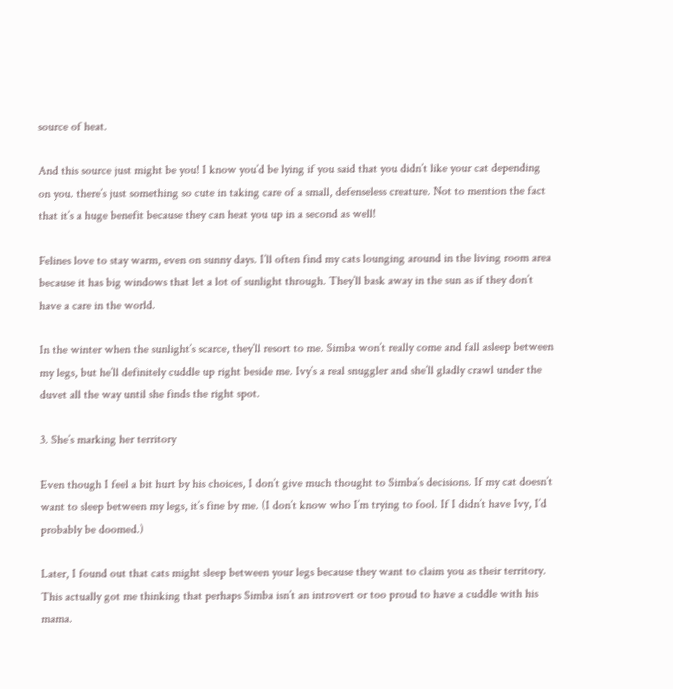source of heat.

And this source just might be you! I know you’d be lying if you said that you didn’t like your cat depending on you. there’s just something so cute in taking care of a small, defenseless creature. Not to mention the fact that it’s a huge benefit because they can heat you up in a second as well!

Felines love to stay warm, even on sunny days. I’ll often find my cats lounging around in the living room area because it has big windows that let a lot of sunlight through. They’ll bask away in the sun as if they don’t have a care in the world.

In the winter when the sunlight’s scarce, they’ll resort to me. Simba won’t really come and fall asleep between my legs, but he’ll definitely cuddle up right beside me. Ivy’s a real snuggler and she’ll gladly crawl under the duvet all the way until she finds the right spot.

3. She’s marking her territory

Even though I feel a bit hurt by his choices, I don’t give much thought to Simba’s decisions. If my cat doesn’t want to sleep between my legs, it’s fine by me. (I don’t know who I’m trying to fool. If I didn’t have Ivy, I’d probably be doomed.)

Later, I found out that cats might sleep between your legs because they want to claim you as their territory. This actually got me thinking that perhaps Simba isn’t an introvert or too proud to have a cuddle with his mama.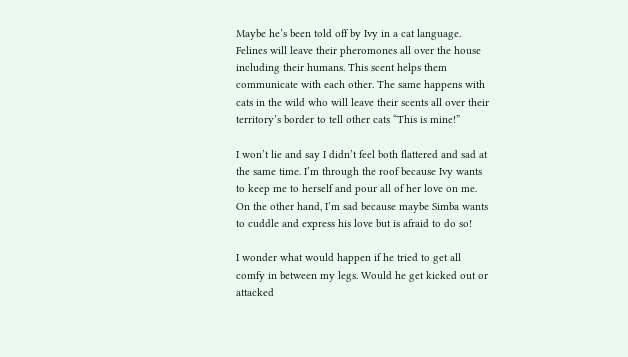Maybe he’s been told off by Ivy in a cat language. Felines will leave their pheromones all over the house including their humans. This scent helps them communicate with each other. The same happens with cats in the wild who will leave their scents all over their territory’s border to tell other cats “This is mine!”

I won’t lie and say I didn’t feel both flattered and sad at the same time. I’m through the roof because Ivy wants to keep me to herself and pour all of her love on me. On the other hand, I’m sad because maybe Simba wants to cuddle and express his love but is afraid to do so!

I wonder what would happen if he tried to get all comfy in between my legs. Would he get kicked out or attacked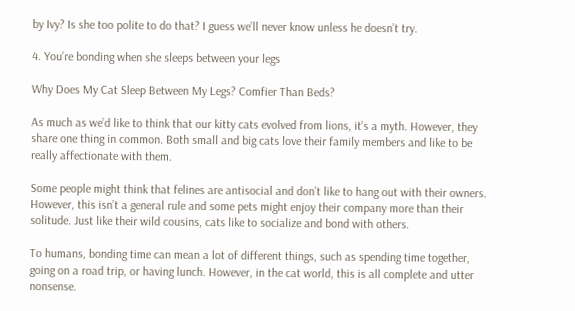by Ivy? Is she too polite to do that? I guess we’ll never know unless he doesn’t try.

4. You’re bonding when she sleeps between your legs

Why Does My Cat Sleep Between My Legs? Comfier Than Beds?

As much as we’d like to think that our kitty cats evolved from lions, it’s a myth. However, they share one thing in common. Both small and big cats love their family members and like to be really affectionate with them.

Some people might think that felines are antisocial and don’t like to hang out with their owners. However, this isn’t a general rule and some pets might enjoy their company more than their solitude. Just like their wild cousins, cats like to socialize and bond with others.

To humans, bonding time can mean a lot of different things, such as spending time together, going on a road trip, or having lunch. However, in the cat world, this is all complete and utter nonsense.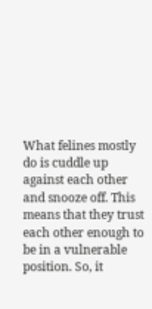What felines mostly do is cuddle up against each other and snooze off. This means that they trust each other enough to be in a vulnerable position. So, it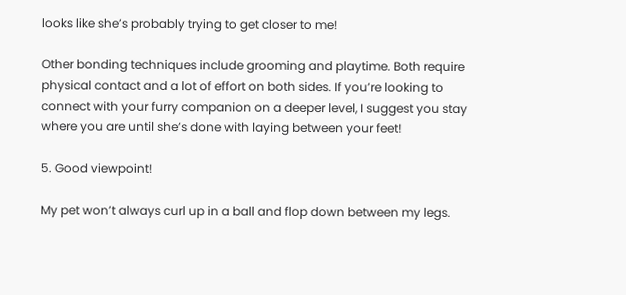looks like she’s probably trying to get closer to me!

Other bonding techniques include grooming and playtime. Both require physical contact and a lot of effort on both sides. If you’re looking to connect with your furry companion on a deeper level, I suggest you stay where you are until she’s done with laying between your feet!

5. Good viewpoint!

My pet won’t always curl up in a ball and flop down between my legs.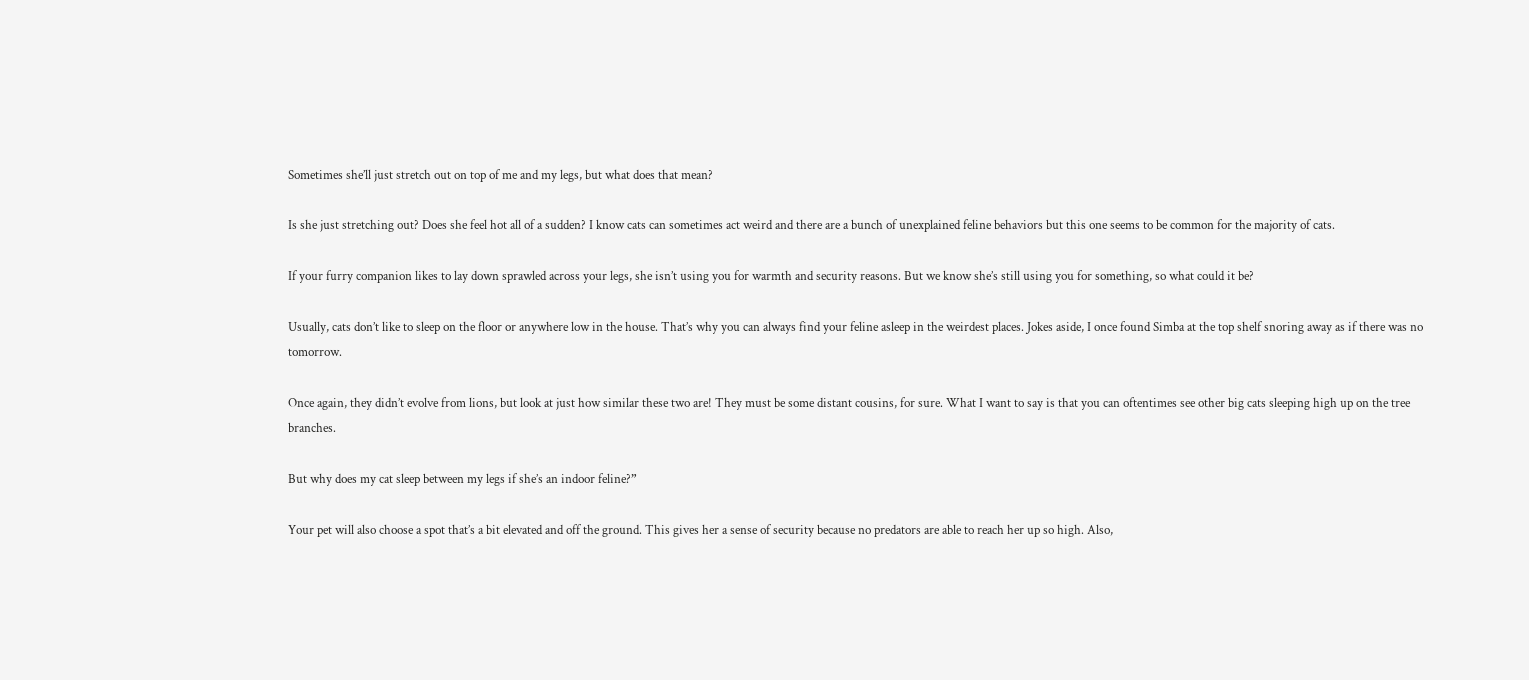Sometimes she’ll just stretch out on top of me and my legs, but what does that mean?

Is she just stretching out? Does she feel hot all of a sudden? I know cats can sometimes act weird and there are a bunch of unexplained feline behaviors but this one seems to be common for the majority of cats.

If your furry companion likes to lay down sprawled across your legs, she isn’t using you for warmth and security reasons. But we know she’s still using you for something, so what could it be?

Usually, cats don’t like to sleep on the floor or anywhere low in the house. That’s why you can always find your feline asleep in the weirdest places. Jokes aside, I once found Simba at the top shelf snoring away as if there was no tomorrow.

Once again, they didn’t evolve from lions, but look at just how similar these two are! They must be some distant cousins, for sure. What I want to say is that you can oftentimes see other big cats sleeping high up on the tree branches.

But why does my cat sleep between my legs if she’s an indoor feline?”

Your pet will also choose a spot that’s a bit elevated and off the ground. This gives her a sense of security because no predators are able to reach her up so high. Also,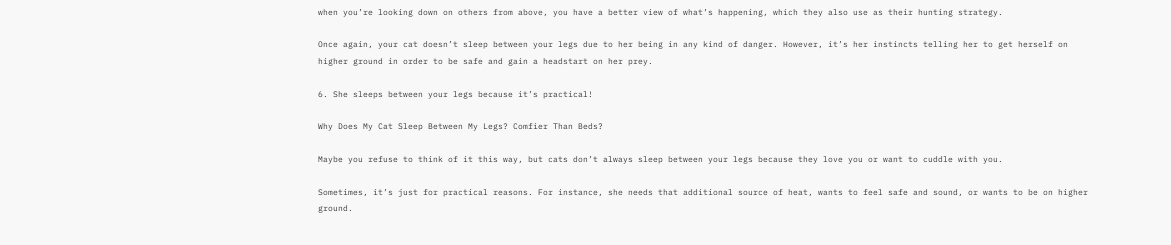when you’re looking down on others from above, you have a better view of what’s happening, which they also use as their hunting strategy.

Once again, your cat doesn’t sleep between your legs due to her being in any kind of danger. However, it’s her instincts telling her to get herself on higher ground in order to be safe and gain a headstart on her prey.

6. She sleeps between your legs because it’s practical!

Why Does My Cat Sleep Between My Legs? Comfier Than Beds?

Maybe you refuse to think of it this way, but cats don’t always sleep between your legs because they love you or want to cuddle with you.

Sometimes, it’s just for practical reasons. For instance, she needs that additional source of heat, wants to feel safe and sound, or wants to be on higher ground.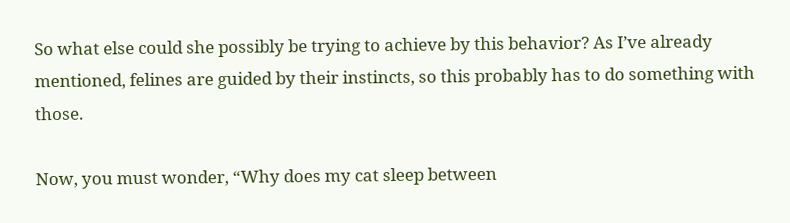So what else could she possibly be trying to achieve by this behavior? As I’ve already mentioned, felines are guided by their instincts, so this probably has to do something with those.

Now, you must wonder, “Why does my cat sleep between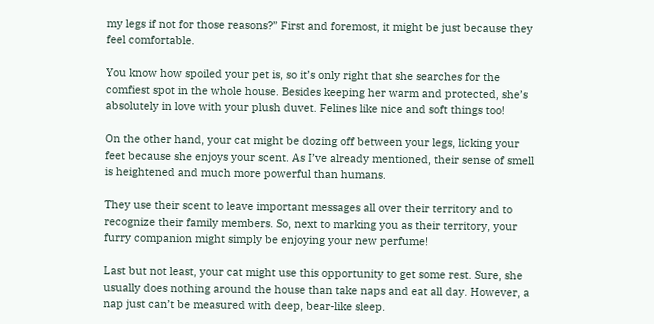my legs if not for those reasons?” First and foremost, it might be just because they feel comfortable.

You know how spoiled your pet is, so it’s only right that she searches for the comfiest spot in the whole house. Besides keeping her warm and protected, she’s absolutely in love with your plush duvet. Felines like nice and soft things too!

On the other hand, your cat might be dozing off between your legs, licking your feet because she enjoys your scent. As I’ve already mentioned, their sense of smell is heightened and much more powerful than humans.

They use their scent to leave important messages all over their territory and to recognize their family members. So, next to marking you as their territory, your furry companion might simply be enjoying your new perfume!

Last but not least, your cat might use this opportunity to get some rest. Sure, she usually does nothing around the house than take naps and eat all day. However, a nap just can’t be measured with deep, bear-like sleep.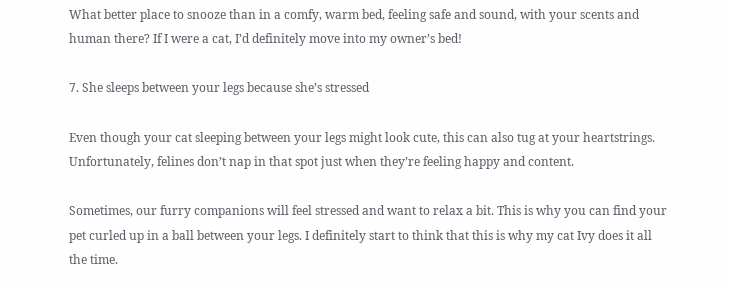What better place to snooze than in a comfy, warm bed, feeling safe and sound, with your scents and human there? If I were a cat, I’d definitely move into my owner’s bed!

7. She sleeps between your legs because she’s stressed

Even though your cat sleeping between your legs might look cute, this can also tug at your heartstrings. Unfortunately, felines don’t nap in that spot just when they’re feeling happy and content.

Sometimes, our furry companions will feel stressed and want to relax a bit. This is why you can find your pet curled up in a ball between your legs. I definitely start to think that this is why my cat Ivy does it all the time.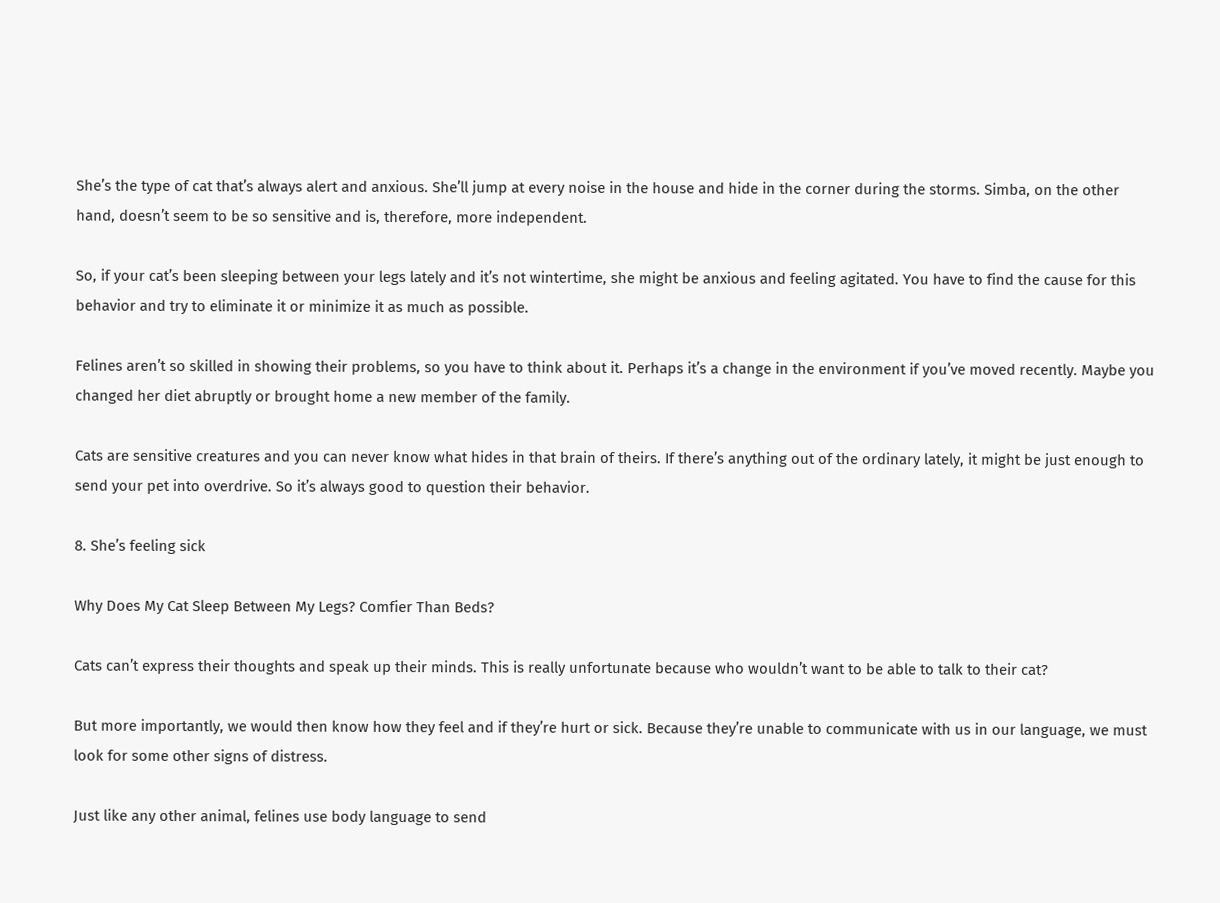She’s the type of cat that’s always alert and anxious. She’ll jump at every noise in the house and hide in the corner during the storms. Simba, on the other hand, doesn’t seem to be so sensitive and is, therefore, more independent.

So, if your cat’s been sleeping between your legs lately and it’s not wintertime, she might be anxious and feeling agitated. You have to find the cause for this behavior and try to eliminate it or minimize it as much as possible.

Felines aren’t so skilled in showing their problems, so you have to think about it. Perhaps it’s a change in the environment if you’ve moved recently. Maybe you changed her diet abruptly or brought home a new member of the family.

Cats are sensitive creatures and you can never know what hides in that brain of theirs. If there’s anything out of the ordinary lately, it might be just enough to send your pet into overdrive. So it’s always good to question their behavior.

8. She’s feeling sick

Why Does My Cat Sleep Between My Legs? Comfier Than Beds?

Cats can’t express their thoughts and speak up their minds. This is really unfortunate because who wouldn’t want to be able to talk to their cat?

But more importantly, we would then know how they feel and if they’re hurt or sick. Because they’re unable to communicate with us in our language, we must look for some other signs of distress.

Just like any other animal, felines use body language to send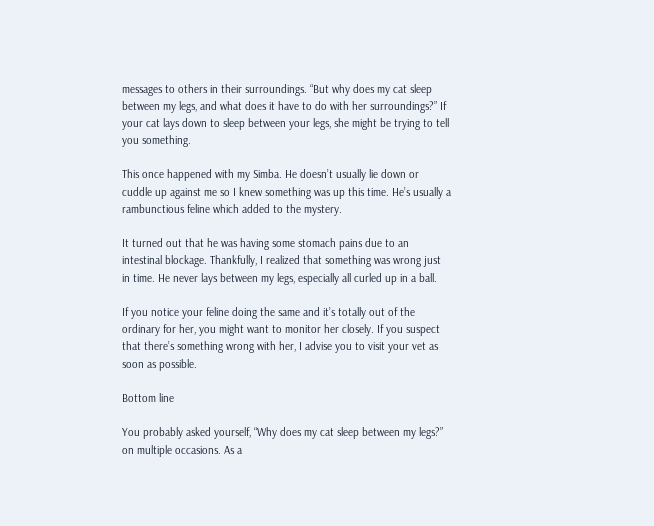messages to others in their surroundings. “But why does my cat sleep between my legs, and what does it have to do with her surroundings?” If your cat lays down to sleep between your legs, she might be trying to tell you something.

This once happened with my Simba. He doesn’t usually lie down or cuddle up against me so I knew something was up this time. He’s usually a rambunctious feline which added to the mystery.

It turned out that he was having some stomach pains due to an intestinal blockage. Thankfully, I realized that something was wrong just in time. He never lays between my legs, especially all curled up in a ball.

If you notice your feline doing the same and it’s totally out of the ordinary for her, you might want to monitor her closely. If you suspect that there’s something wrong with her, I advise you to visit your vet as soon as possible.

Bottom line

You probably asked yourself, “Why does my cat sleep between my legs?” on multiple occasions. As a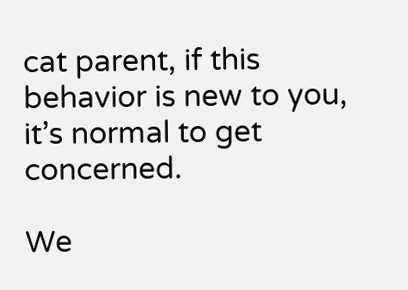cat parent, if this behavior is new to you, it’s normal to get concerned.

We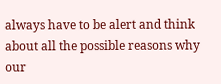always have to be alert and think about all the possible reasons why our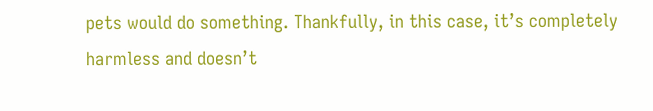pets would do something. Thankfully, in this case, it’s completely harmless and doesn’t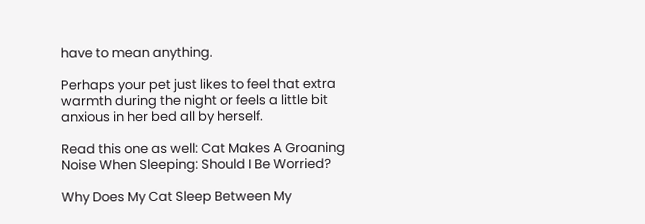have to mean anything.

Perhaps your pet just likes to feel that extra warmth during the night or feels a little bit anxious in her bed all by herself.

Read this one as well: Cat Makes A Groaning Noise When Sleeping: Should I Be Worried?

Why Does My Cat Sleep Between My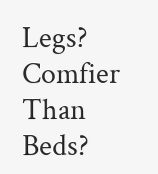Legs? Comfier Than Beds?